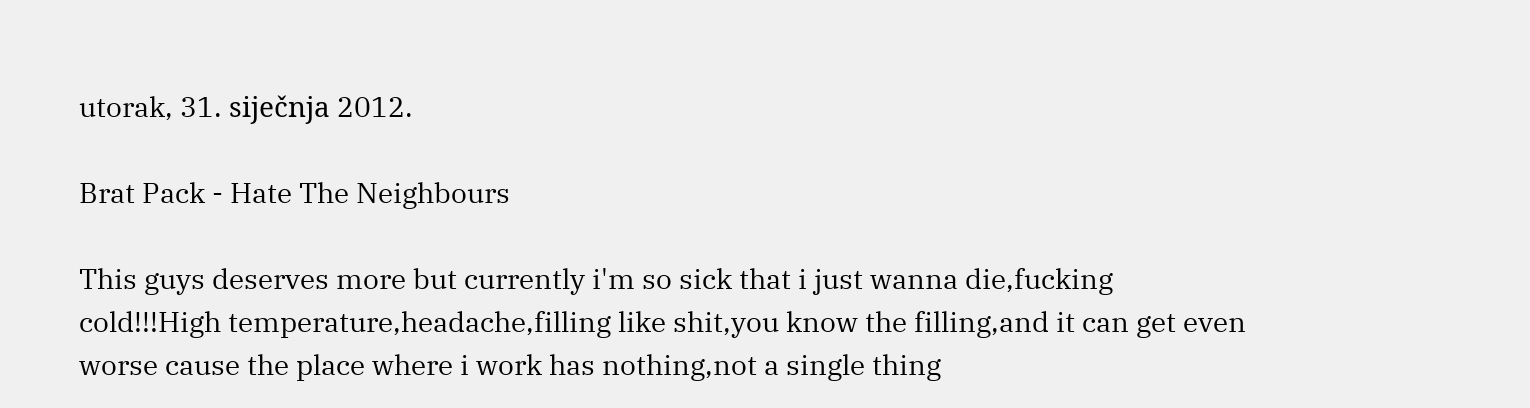utorak, 31. siječnja 2012.

Brat Pack - Hate The Neighbours

This guys deserves more but currently i'm so sick that i just wanna die,fucking cold!!!High temperature,headache,filling like shit,you know the filling,and it can get even worse cause the place where i work has nothing,not a single thing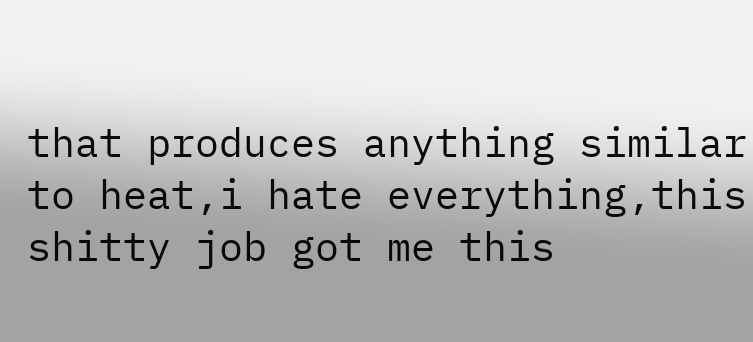that produces anything similar to heat,i hate everything,this shitty job got me this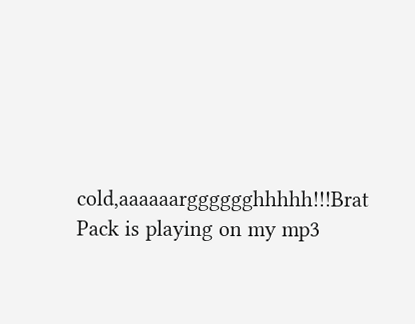cold,aaaaaargggggghhhhh!!!Brat Pack is playing on my mp3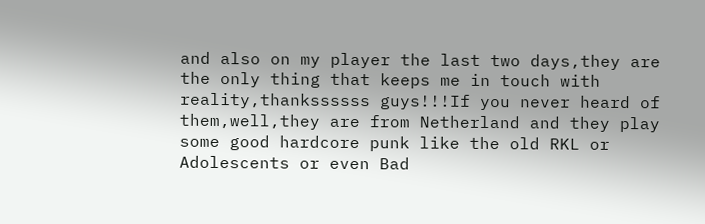and also on my player the last two days,they are the only thing that keeps me in touch with reality,thankssssss guys!!!If you never heard of them,well,they are from Netherland and they play some good hardcore punk like the old RKL or Adolescents or even Bad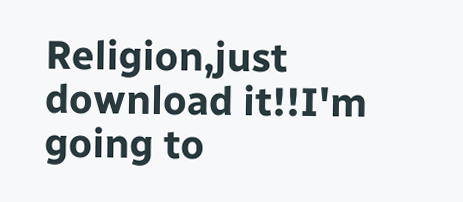Religion,just download it!!I'm going to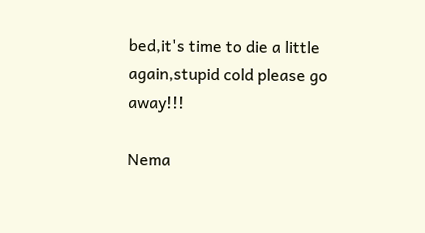bed,it's time to die a little again,stupid cold please go away!!!

Nema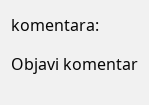komentara:

Objavi komentar